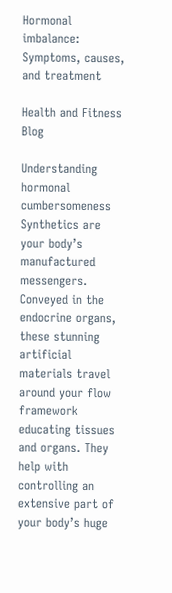Hormonal imbalance: Symptoms, causes, and treatment

Health and Fitness Blog

Understanding hormonal cumbersomeness
Synthetics are your body’s manufactured messengers.
Conveyed in the endocrine organs, these stunning artificial materials travel around your flow framework educating tissues and organs. They help with controlling an extensive part of your body’s huge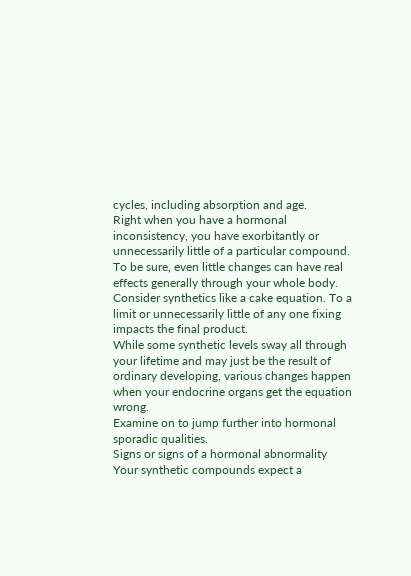cycles, including absorption and age.
Right when you have a hormonal inconsistency, you have exorbitantly or unnecessarily little of a particular compound. To be sure, even little changes can have real effects generally through your whole body.
Consider synthetics like a cake equation. To a limit or unnecessarily little of any one fixing impacts the final product.
While some synthetic levels sway all through your lifetime and may just be the result of ordinary developing, various changes happen when your endocrine organs get the equation wrong.
Examine on to jump further into hormonal sporadic qualities.
Signs or signs of a hormonal abnormality
Your synthetic compounds expect a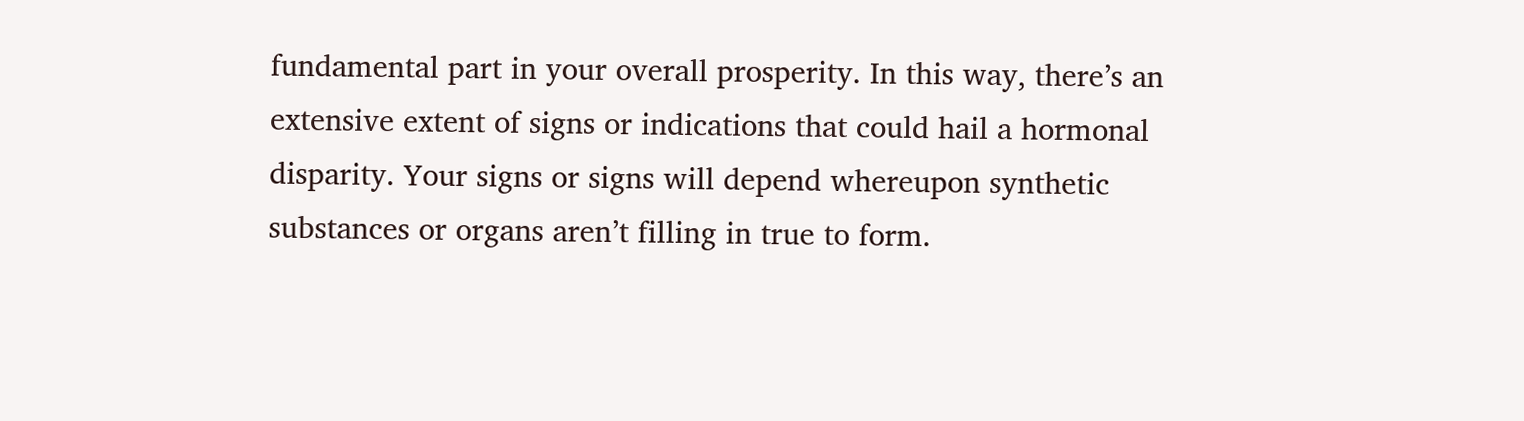fundamental part in your overall prosperity. In this way, there’s an extensive extent of signs or indications that could hail a hormonal disparity. Your signs or signs will depend whereupon synthetic substances or organs aren’t filling in true to form.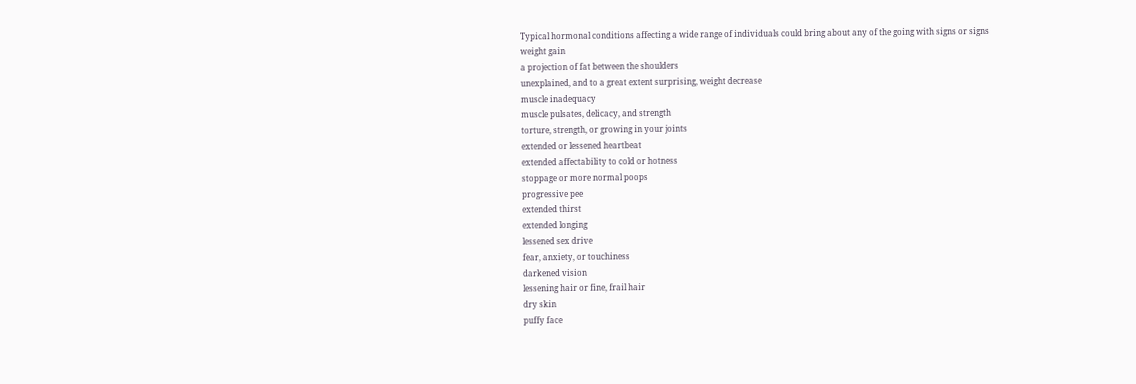Typical hormonal conditions affecting a wide range of individuals could bring about any of the going with signs or signs
weight gain
a projection of fat between the shoulders
unexplained, and to a great extent surprising, weight decrease
muscle inadequacy
muscle pulsates, delicacy, and strength
torture, strength, or growing in your joints
extended or lessened heartbeat
extended affectability to cold or hotness
stoppage or more normal poops
progressive pee
extended thirst
extended longing
lessened sex drive
fear, anxiety, or touchiness
darkened vision
lessening hair or fine, frail hair
dry skin
puffy face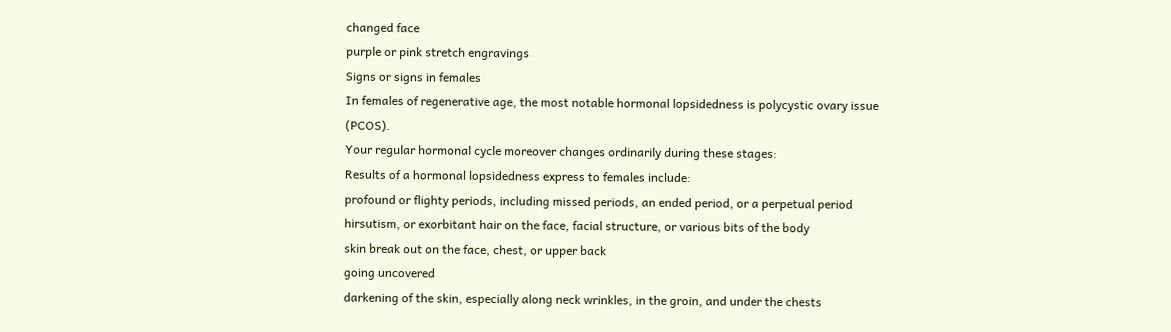changed face
purple or pink stretch engravings
Signs or signs in females
In females of regenerative age, the most notable hormonal lopsidedness is polycystic ovary issue (PCOS).
Your regular hormonal cycle moreover changes ordinarily during these stages:
Results of a hormonal lopsidedness express to females include:
profound or flighty periods, including missed periods, an ended period, or a perpetual period
hirsutism, or exorbitant hair on the face, facial structure, or various bits of the body
skin break out on the face, chest, or upper back
going uncovered
darkening of the skin, especially along neck wrinkles, in the groin, and under the chests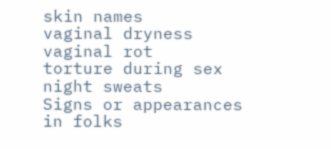skin names
vaginal dryness
vaginal rot
torture during sex
night sweats
Signs or appearances in folks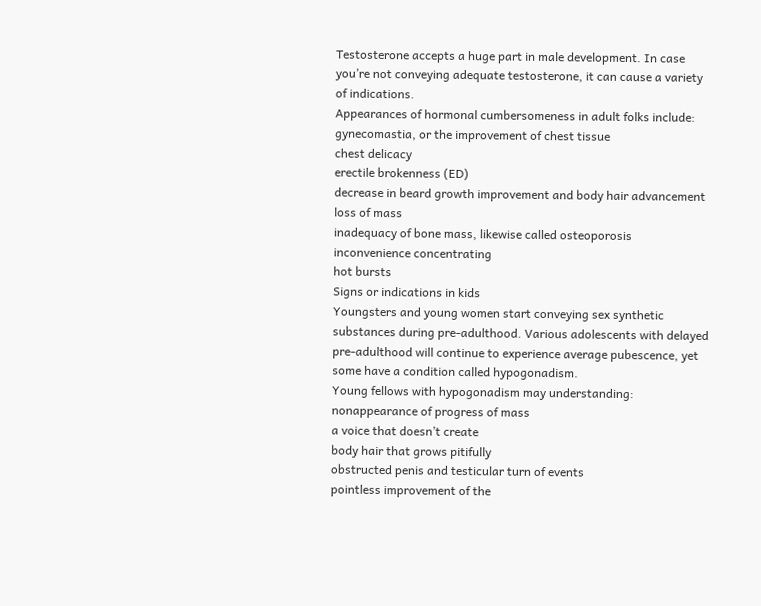Testosterone accepts a huge part in male development. In case you’re not conveying adequate testosterone, it can cause a variety of indications.
Appearances of hormonal cumbersomeness in adult folks include:
gynecomastia, or the improvement of chest tissue
chest delicacy
erectile brokenness (ED)
decrease in beard growth improvement and body hair advancement
loss of mass
inadequacy of bone mass, likewise called osteoporosis
inconvenience concentrating
hot bursts
Signs or indications in kids
Youngsters and young women start conveying sex synthetic substances during pre-adulthood. Various adolescents with delayed pre-adulthood will continue to experience average pubescence, yet some have a condition called hypogonadism.
Young fellows with hypogonadism may understanding:
nonappearance of progress of mass
a voice that doesn’t create
body hair that grows pitifully
obstructed penis and testicular turn of events
pointless improvement of the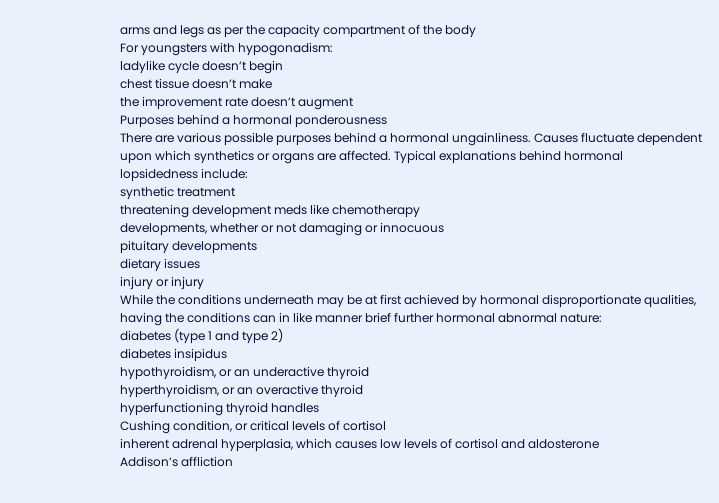arms and legs as per the capacity compartment of the body
For youngsters with hypogonadism:
ladylike cycle doesn’t begin
chest tissue doesn’t make
the improvement rate doesn’t augment
Purposes behind a hormonal ponderousness
There are various possible purposes behind a hormonal ungainliness. Causes fluctuate dependent upon which synthetics or organs are affected. Typical explanations behind hormonal lopsidedness include:
synthetic treatment
threatening development meds like chemotherapy
developments, whether or not damaging or innocuous
pituitary developments
dietary issues
injury or injury
While the conditions underneath may be at first achieved by hormonal disproportionate qualities, having the conditions can in like manner brief further hormonal abnormal nature:
diabetes (type 1 and type 2)
diabetes insipidus
hypothyroidism, or an underactive thyroid
hyperthyroidism, or an overactive thyroid
hyperfunctioning thyroid handles
Cushing condition, or critical levels of cortisol
inherent adrenal hyperplasia, which causes low levels of cortisol and aldosterone
Addison’s affliction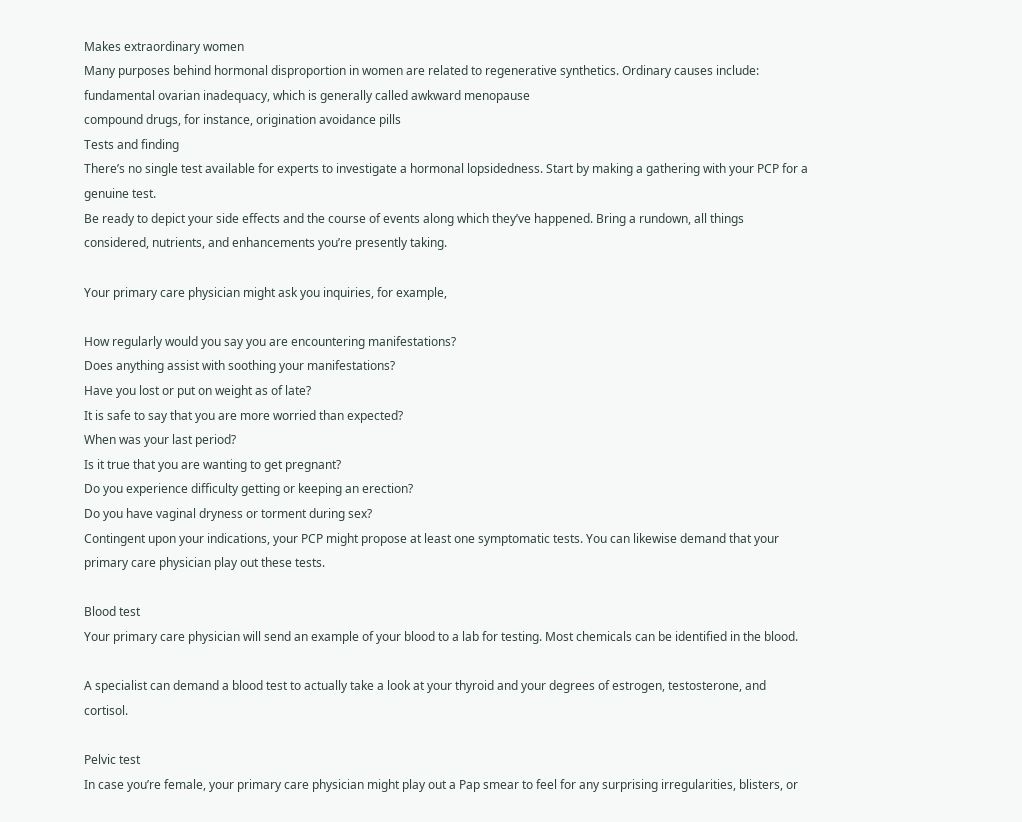Makes extraordinary women
Many purposes behind hormonal disproportion in women are related to regenerative synthetics. Ordinary causes include:
fundamental ovarian inadequacy, which is generally called awkward menopause
compound drugs, for instance, origination avoidance pills
Tests and finding
There’s no single test available for experts to investigate a hormonal lopsidedness. Start by making a gathering with your PCP for a genuine test.
Be ready to depict your side effects and the course of events along which they’ve happened. Bring a rundown, all things considered, nutrients, and enhancements you’re presently taking.

Your primary care physician might ask you inquiries, for example,

How regularly would you say you are encountering manifestations?
Does anything assist with soothing your manifestations?
Have you lost or put on weight as of late?
It is safe to say that you are more worried than expected?
When was your last period?
Is it true that you are wanting to get pregnant?
Do you experience difficulty getting or keeping an erection?
Do you have vaginal dryness or torment during sex?
Contingent upon your indications, your PCP might propose at least one symptomatic tests. You can likewise demand that your primary care physician play out these tests.

Blood test
Your primary care physician will send an example of your blood to a lab for testing. Most chemicals can be identified in the blood.

A specialist can demand a blood test to actually take a look at your thyroid and your degrees of estrogen, testosterone, and cortisol.

Pelvic test
In case you’re female, your primary care physician might play out a Pap smear to feel for any surprising irregularities, blisters, or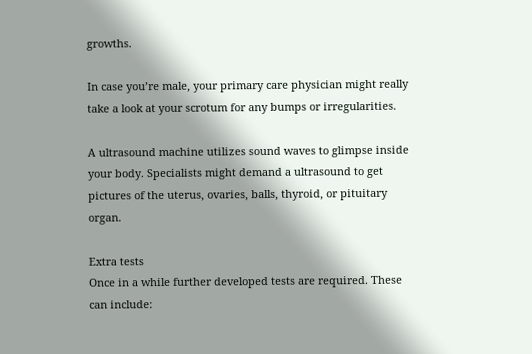growths.

In case you’re male, your primary care physician might really take a look at your scrotum for any bumps or irregularities.

A ultrasound machine utilizes sound waves to glimpse inside your body. Specialists might demand a ultrasound to get pictures of the uterus, ovaries, balls, thyroid, or pituitary organ.

Extra tests
Once in a while further developed tests are required. These can include: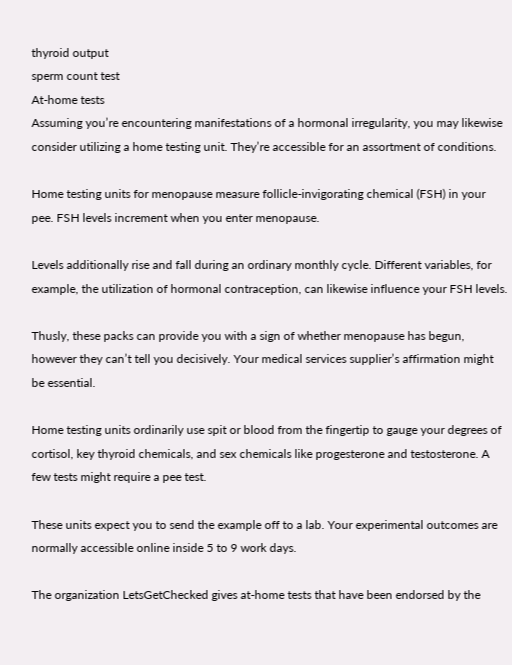thyroid output
sperm count test
At-home tests
Assuming you’re encountering manifestations of a hormonal irregularity, you may likewise consider utilizing a home testing unit. They’re accessible for an assortment of conditions.

Home testing units for menopause measure follicle-invigorating chemical (FSH) in your pee. FSH levels increment when you enter menopause.

Levels additionally rise and fall during an ordinary monthly cycle. Different variables, for example, the utilization of hormonal contraception, can likewise influence your FSH levels.

Thusly, these packs can provide you with a sign of whether menopause has begun, however they can’t tell you decisively. Your medical services supplier’s affirmation might be essential.

Home testing units ordinarily use spit or blood from the fingertip to gauge your degrees of cortisol, key thyroid chemicals, and sex chemicals like progesterone and testosterone. A few tests might require a pee test.

These units expect you to send the example off to a lab. Your experimental outcomes are normally accessible online inside 5 to 9 work days.

The organization LetsGetChecked gives at-home tests that have been endorsed by the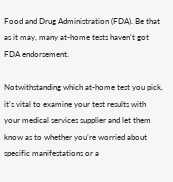Food and Drug Administration (FDA). Be that as it may, many at-home tests haven’t got FDA endorsement.

Notwithstanding which at-home test you pick, it’s vital to examine your test results with your medical services supplier and let them know as to whether you’re worried about specific manifestations or a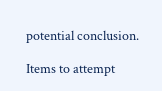potential conclusion.

Items to attempt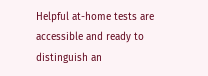Helpful at-home tests are accessible and ready to distinguish an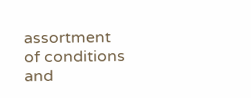assortment of conditions and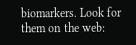biomarkers. Look for them on the web: